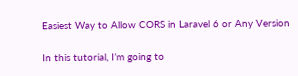Easiest Way to Allow CORS in Laravel 6 or Any Version

In this tutorial, I’m going to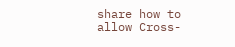share how to allow Cross-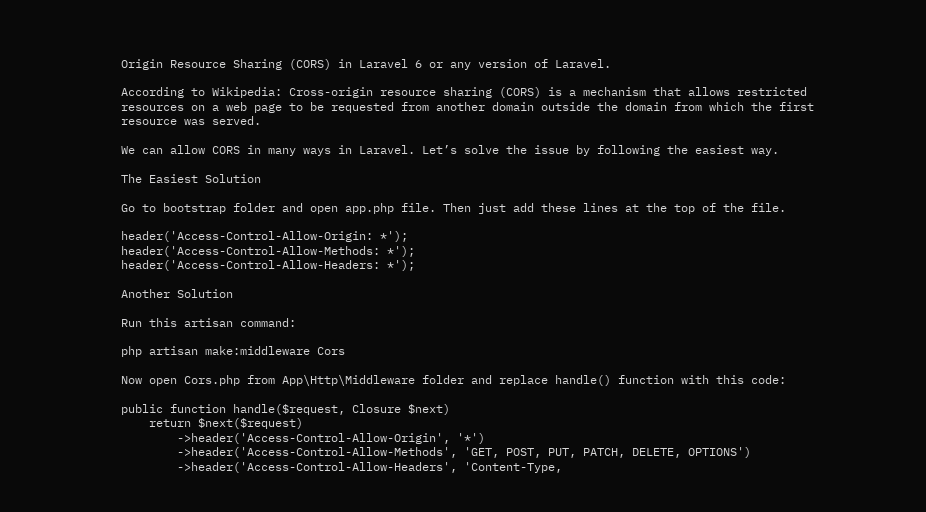Origin Resource Sharing (CORS) in Laravel 6 or any version of Laravel.

According to Wikipedia: Cross-origin resource sharing (CORS) is a mechanism that allows restricted resources on a web page to be requested from another domain outside the domain from which the first resource was served.

We can allow CORS in many ways in Laravel. Let’s solve the issue by following the easiest way.

The Easiest Solution

Go to bootstrap folder and open app.php file. Then just add these lines at the top of the file.

header('Access-Control-Allow-Origin: *');
header('Access-Control-Allow-Methods: *');
header('Access-Control-Allow-Headers: *');

Another Solution

Run this artisan command:

php artisan make:middleware Cors

Now open Cors.php from App\Http\Middleware folder and replace handle() function with this code:

public function handle($request, Closure $next)
    return $next($request)
        ->header('Access-Control-Allow-Origin', '*')
        ->header('Access-Control-Allow-Methods', 'GET, POST, PUT, PATCH, DELETE, OPTIONS')
        ->header('Access-Control-Allow-Headers', 'Content-Type,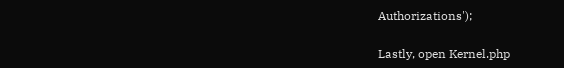Authorizations');

Lastly, open Kernel.php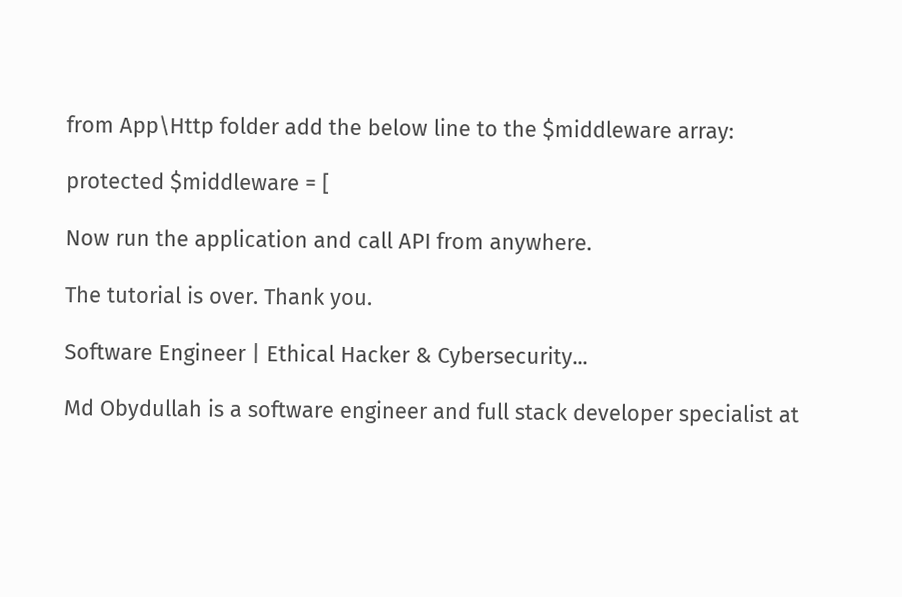from App\Http folder add the below line to the $middleware array:

protected $middleware = [

Now run the application and call API from anywhere.

The tutorial is over. Thank you.

Software Engineer | Ethical Hacker & Cybersecurity...

Md Obydullah is a software engineer and full stack developer specialist at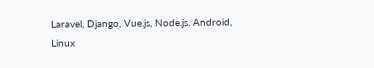Laravel, Django, Vue.js, Node.js, Android, Linux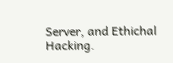Server, and Ethichal Hacking.